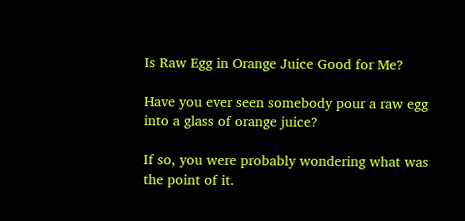Is Raw Egg in Orange Juice Good for Me?

Have you ever seen somebody pour a raw egg into a glass of orange juice?

If so, you were probably wondering what was the point of it.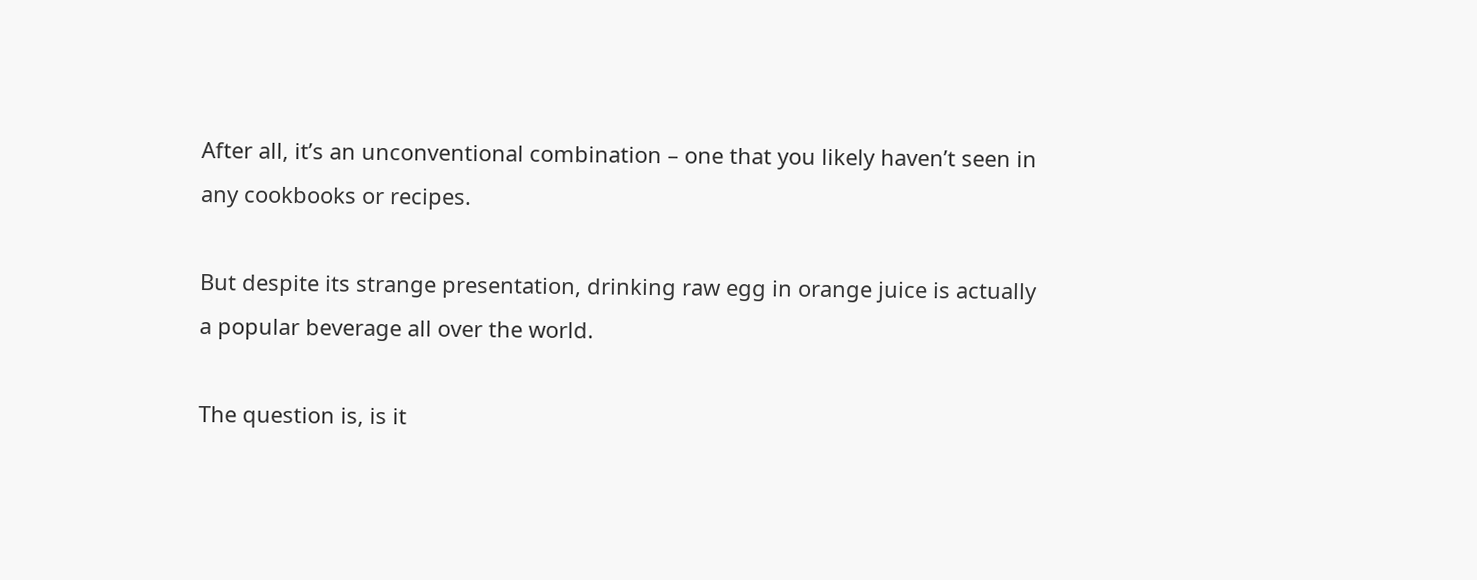After all, it’s an unconventional combination – one that you likely haven’t seen in any cookbooks or recipes.

But despite its strange presentation, drinking raw egg in orange juice is actually a popular beverage all over the world.

The question is, is it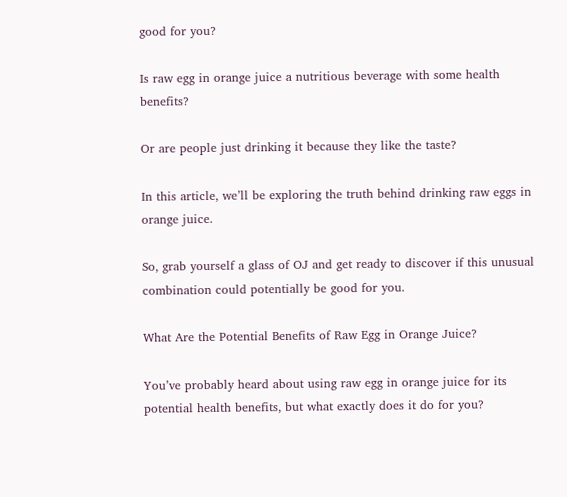good for you?

Is raw egg in orange juice a nutritious beverage with some health benefits?

Or are people just drinking it because they like the taste?

In this article, we’ll be exploring the truth behind drinking raw eggs in orange juice.

So, grab yourself a glass of OJ and get ready to discover if this unusual combination could potentially be good for you.

What Are the Potential Benefits of Raw Egg in Orange Juice?

You’ve probably heard about using raw egg in orange juice for its potential health benefits, but what exactly does it do for you?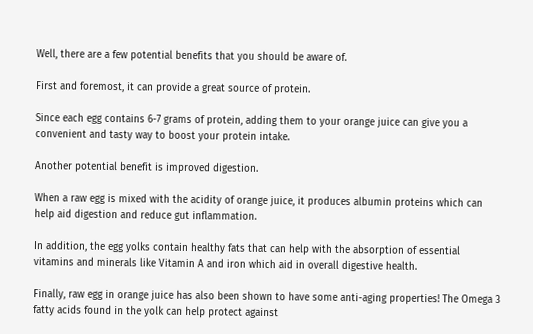Well, there are a few potential benefits that you should be aware of.

First and foremost, it can provide a great source of protein.

Since each egg contains 6-7 grams of protein, adding them to your orange juice can give you a convenient and tasty way to boost your protein intake.

Another potential benefit is improved digestion.

When a raw egg is mixed with the acidity of orange juice, it produces albumin proteins which can help aid digestion and reduce gut inflammation.

In addition, the egg yolks contain healthy fats that can help with the absorption of essential vitamins and minerals like Vitamin A and iron which aid in overall digestive health.

Finally, raw egg in orange juice has also been shown to have some anti-aging properties! The Omega 3 fatty acids found in the yolk can help protect against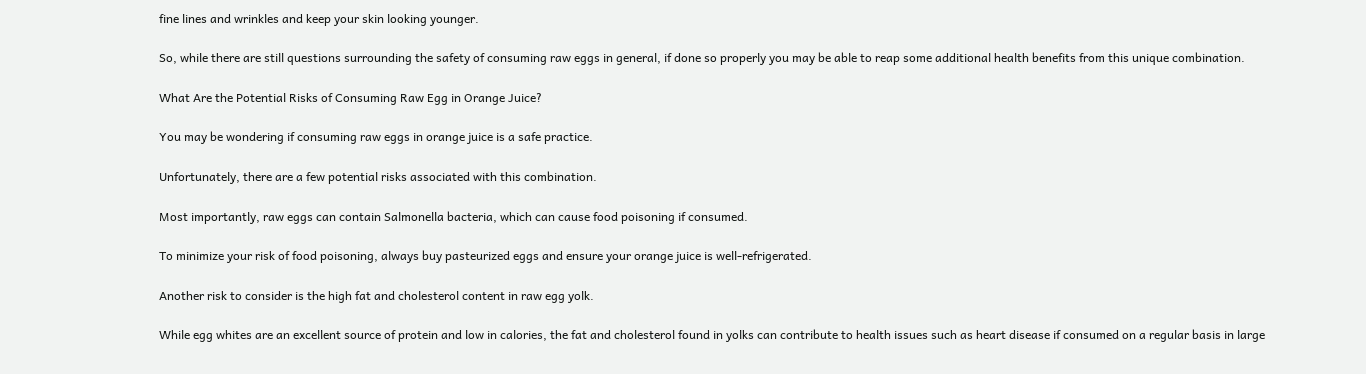fine lines and wrinkles and keep your skin looking younger.

So, while there are still questions surrounding the safety of consuming raw eggs in general, if done so properly you may be able to reap some additional health benefits from this unique combination.

What Are the Potential Risks of Consuming Raw Egg in Orange Juice?

You may be wondering if consuming raw eggs in orange juice is a safe practice.

Unfortunately, there are a few potential risks associated with this combination.

Most importantly, raw eggs can contain Salmonella bacteria, which can cause food poisoning if consumed.

To minimize your risk of food poisoning, always buy pasteurized eggs and ensure your orange juice is well-refrigerated.

Another risk to consider is the high fat and cholesterol content in raw egg yolk.

While egg whites are an excellent source of protein and low in calories, the fat and cholesterol found in yolks can contribute to health issues such as heart disease if consumed on a regular basis in large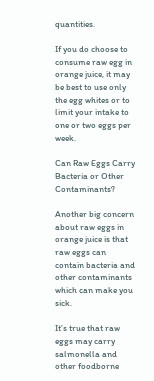quantities.

If you do choose to consume raw egg in orange juice, it may be best to use only the egg whites or to limit your intake to one or two eggs per week.

Can Raw Eggs Carry Bacteria or Other Contaminants?

Another big concern about raw eggs in orange juice is that raw eggs can contain bacteria and other contaminants which can make you sick.

It’s true that raw eggs may carry salmonella and other foodborne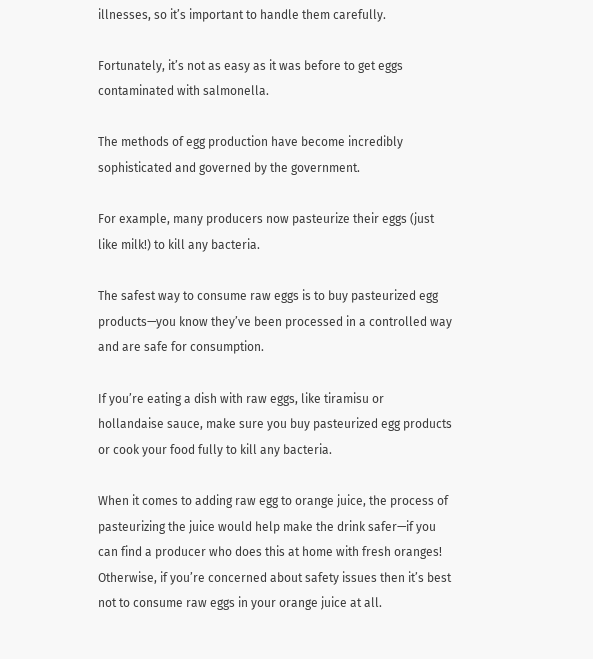illnesses, so it’s important to handle them carefully.

Fortunately, it’s not as easy as it was before to get eggs contaminated with salmonella.

The methods of egg production have become incredibly sophisticated and governed by the government.

For example, many producers now pasteurize their eggs (just like milk!) to kill any bacteria.

The safest way to consume raw eggs is to buy pasteurized egg products—you know they’ve been processed in a controlled way and are safe for consumption.

If you’re eating a dish with raw eggs, like tiramisu or hollandaise sauce, make sure you buy pasteurized egg products or cook your food fully to kill any bacteria.

When it comes to adding raw egg to orange juice, the process of pasteurizing the juice would help make the drink safer—if you can find a producer who does this at home with fresh oranges! Otherwise, if you’re concerned about safety issues then it’s best not to consume raw eggs in your orange juice at all.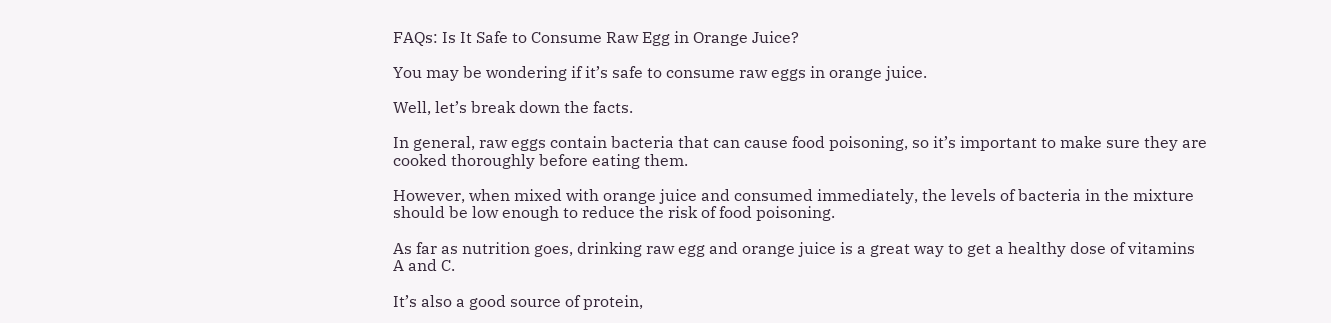FAQs: Is It Safe to Consume Raw Egg in Orange Juice?

You may be wondering if it’s safe to consume raw eggs in orange juice.

Well, let’s break down the facts.

In general, raw eggs contain bacteria that can cause food poisoning, so it’s important to make sure they are cooked thoroughly before eating them.

However, when mixed with orange juice and consumed immediately, the levels of bacteria in the mixture should be low enough to reduce the risk of food poisoning.

As far as nutrition goes, drinking raw egg and orange juice is a great way to get a healthy dose of vitamins A and C.

It’s also a good source of protein,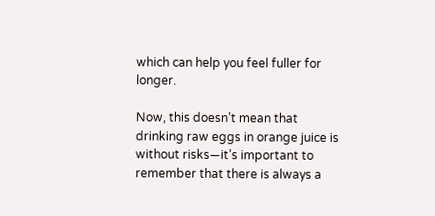which can help you feel fuller for longer.

Now, this doesn’t mean that drinking raw eggs in orange juice is without risks—it’s important to remember that there is always a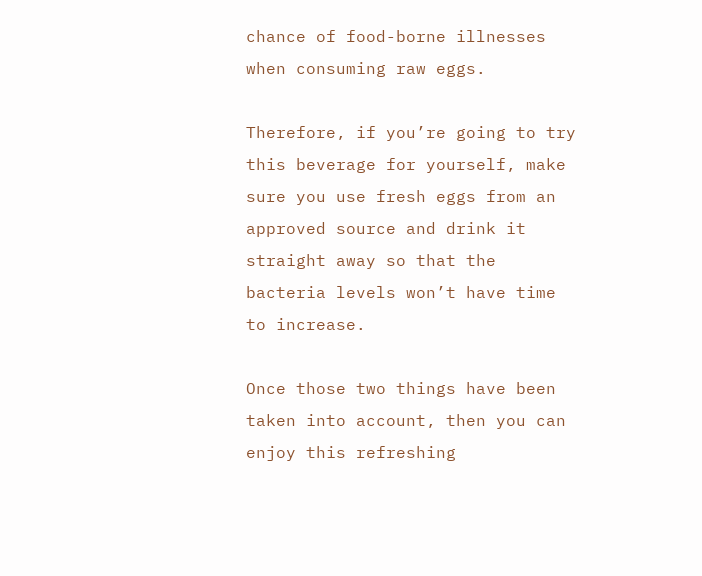chance of food-borne illnesses when consuming raw eggs.

Therefore, if you’re going to try this beverage for yourself, make sure you use fresh eggs from an approved source and drink it straight away so that the bacteria levels won’t have time to increase.

Once those two things have been taken into account, then you can enjoy this refreshing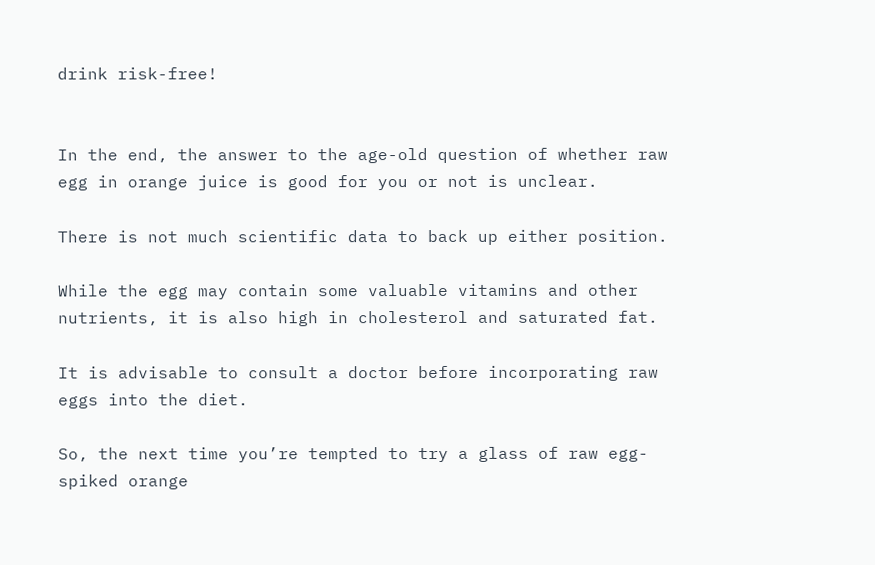drink risk-free!


In the end, the answer to the age-old question of whether raw egg in orange juice is good for you or not is unclear.

There is not much scientific data to back up either position.

While the egg may contain some valuable vitamins and other nutrients, it is also high in cholesterol and saturated fat.

It is advisable to consult a doctor before incorporating raw eggs into the diet.

So, the next time you’re tempted to try a glass of raw egg-spiked orange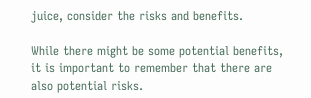juice, consider the risks and benefits.

While there might be some potential benefits, it is important to remember that there are also potential risks.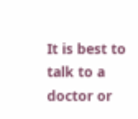It is best to talk to a doctor or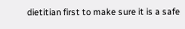dietitian first to make sure it is a safe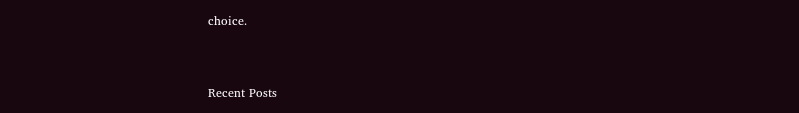choice.



Recent Posts